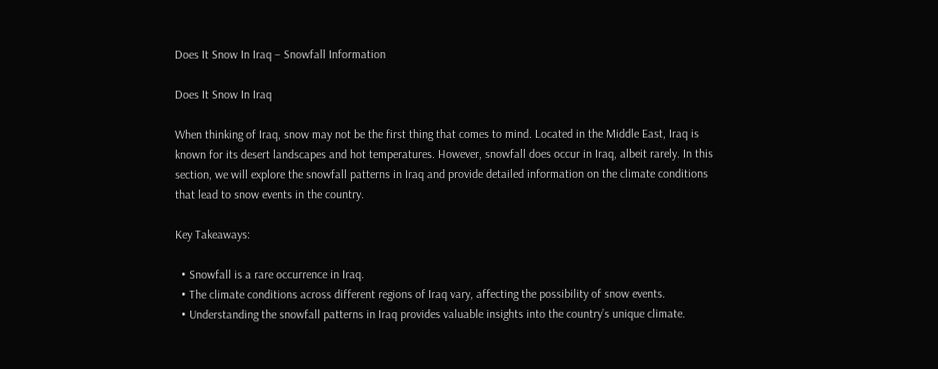Does It Snow In Iraq – Snowfall Information

Does It Snow In Iraq

When thinking of Iraq, snow may not be the first thing that comes to mind. Located in the Middle East, Iraq is known for its desert landscapes and hot temperatures. However, snowfall does occur in Iraq, albeit rarely. In this section, we will explore the snowfall patterns in Iraq and provide detailed information on the climate conditions that lead to snow events in the country.

Key Takeaways:

  • Snowfall is a rare occurrence in Iraq.
  • The climate conditions across different regions of Iraq vary, affecting the possibility of snow events.
  • Understanding the snowfall patterns in Iraq provides valuable insights into the country’s unique climate.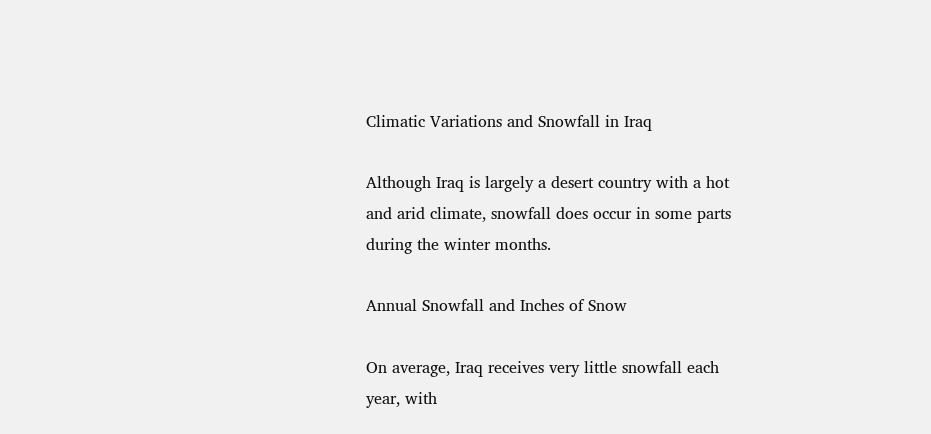Climatic Variations and Snowfall in Iraq

Although Iraq is largely a desert country with a hot and arid climate, snowfall does occur in some parts during the winter months.

Annual Snowfall and Inches of Snow

On average, Iraq receives very little snowfall each year, with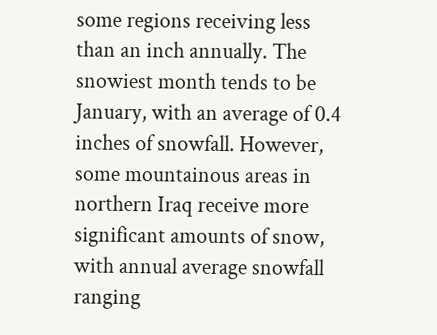some regions receiving less than an inch annually. The snowiest month tends to be January, with an average of 0.4 inches of snowfall. However, some mountainous areas in northern Iraq receive more significant amounts of snow, with annual average snowfall ranging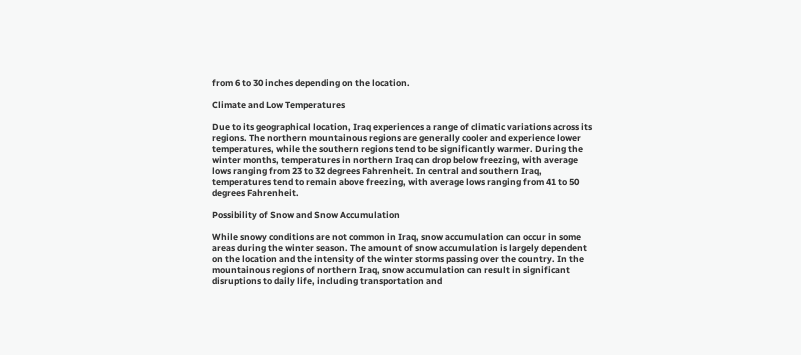from 6 to 30 inches depending on the location.

Climate and Low Temperatures

Due to its geographical location, Iraq experiences a range of climatic variations across its regions. The northern mountainous regions are generally cooler and experience lower temperatures, while the southern regions tend to be significantly warmer. During the winter months, temperatures in northern Iraq can drop below freezing, with average lows ranging from 23 to 32 degrees Fahrenheit. In central and southern Iraq, temperatures tend to remain above freezing, with average lows ranging from 41 to 50 degrees Fahrenheit.

Possibility of Snow and Snow Accumulation

While snowy conditions are not common in Iraq, snow accumulation can occur in some areas during the winter season. The amount of snow accumulation is largely dependent on the location and the intensity of the winter storms passing over the country. In the mountainous regions of northern Iraq, snow accumulation can result in significant disruptions to daily life, including transportation and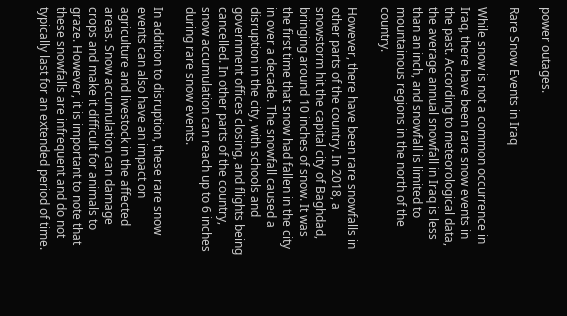power outages.

Rare Snow Events in Iraq

While snow is not a common occurrence in Iraq, there have been rare snow events in the past. According to meteorological data, the average annual snowfall in Iraq is less than an inch, and snowfall is limited to mountainous regions in the north of the country.

However, there have been rare snowfalls in other parts of the country. In 2018, a snowstorm hit the capital city of Baghdad, bringing around 10 inches of snow. It was the first time that snow had fallen in the city in over a decade. The snowfall caused a disruption in the city, with schools and government offices closing, and flights being cancelled. In other parts of the country, snow accumulation can reach up to 6 inches during rare snow events.

In addition to disruption, these rare snow events can also have an impact on agriculture and livestock in the affected areas. Snow accumulation can damage crops and make it difficult for animals to graze. However, it is important to note that these snowfalls are infrequent and do not typically last for an extended period of time.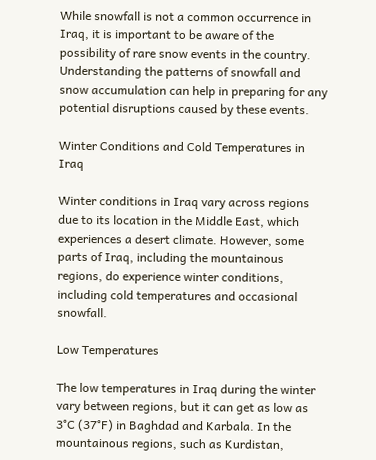While snowfall is not a common occurrence in Iraq, it is important to be aware of the possibility of rare snow events in the country. Understanding the patterns of snowfall and snow accumulation can help in preparing for any potential disruptions caused by these events.

Winter Conditions and Cold Temperatures in Iraq

Winter conditions in Iraq vary across regions due to its location in the Middle East, which experiences a desert climate. However, some parts of Iraq, including the mountainous regions, do experience winter conditions, including cold temperatures and occasional snowfall.

Low Temperatures

The low temperatures in Iraq during the winter vary between regions, but it can get as low as 3°C (37°F) in Baghdad and Karbala. In the mountainous regions, such as Kurdistan,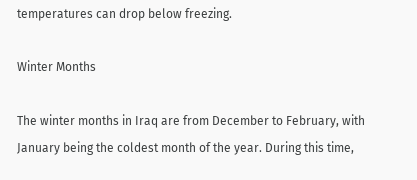temperatures can drop below freezing.

Winter Months

The winter months in Iraq are from December to February, with January being the coldest month of the year. During this time,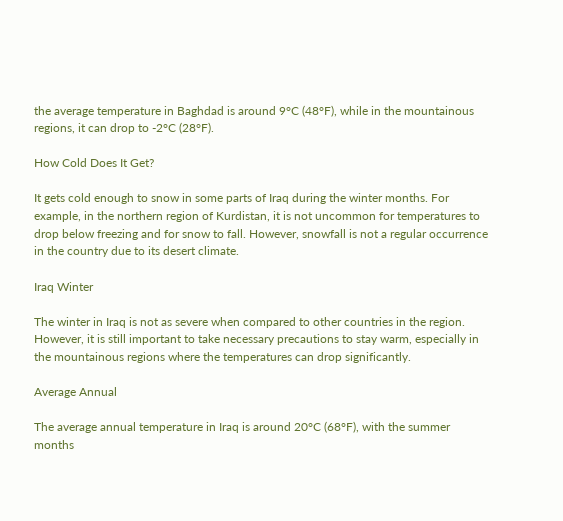the average temperature in Baghdad is around 9°C (48°F), while in the mountainous regions, it can drop to -2°C (28°F).

How Cold Does It Get?

It gets cold enough to snow in some parts of Iraq during the winter months. For example, in the northern region of Kurdistan, it is not uncommon for temperatures to drop below freezing and for snow to fall. However, snowfall is not a regular occurrence in the country due to its desert climate.

Iraq Winter

The winter in Iraq is not as severe when compared to other countries in the region. However, it is still important to take necessary precautions to stay warm, especially in the mountainous regions where the temperatures can drop significantly.

Average Annual

The average annual temperature in Iraq is around 20°C (68°F), with the summer months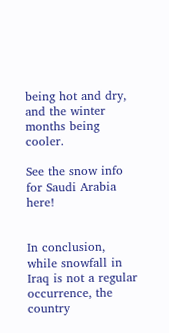being hot and dry, and the winter months being cooler.

See the snow info for Saudi Arabia here!


In conclusion, while snowfall in Iraq is not a regular occurrence, the country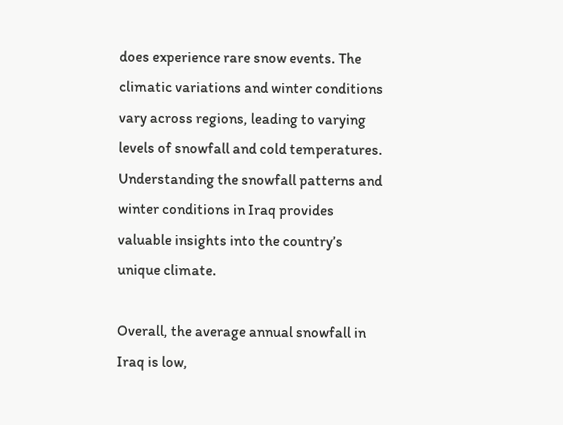does experience rare snow events. The climatic variations and winter conditions vary across regions, leading to varying levels of snowfall and cold temperatures. Understanding the snowfall patterns and winter conditions in Iraq provides valuable insights into the country’s unique climate.

Overall, the average annual snowfall in Iraq is low,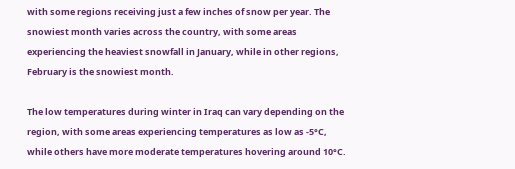with some regions receiving just a few inches of snow per year. The snowiest month varies across the country, with some areas experiencing the heaviest snowfall in January, while in other regions, February is the snowiest month.

The low temperatures during winter in Iraq can vary depending on the region, with some areas experiencing temperatures as low as -5°C, while others have more moderate temperatures hovering around 10°C.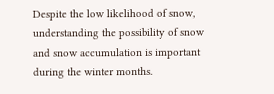Despite the low likelihood of snow, understanding the possibility of snow and snow accumulation is important during the winter months.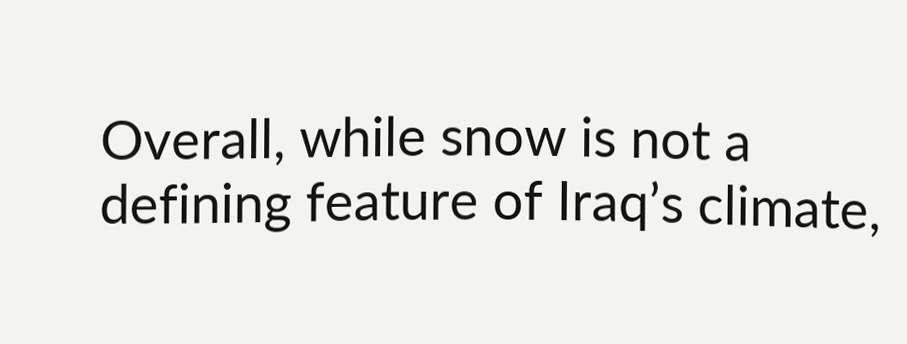Overall, while snow is not a defining feature of Iraq’s climate,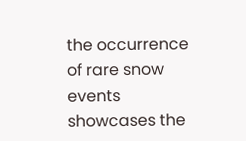the occurrence of rare snow events showcases the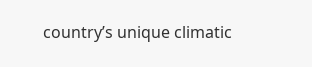country’s unique climatic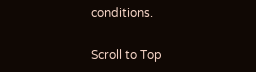conditions.

Scroll to Top